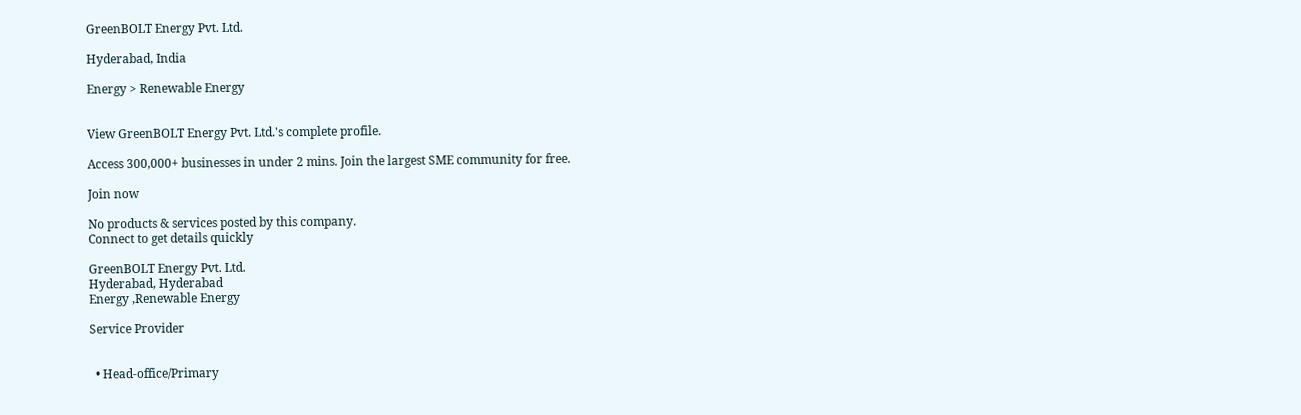GreenBOLT Energy Pvt. Ltd.

Hyderabad, India

Energy > Renewable Energy


View GreenBOLT Energy Pvt. Ltd.'s complete profile.

Access 300,000+ businesses in under 2 mins. Join the largest SME community for free.

Join now

No products & services posted by this company.
Connect to get details quickly

GreenBOLT Energy Pvt. Ltd.
Hyderabad, Hyderabad
Energy ,Renewable Energy

Service Provider


  • Head-office/Primary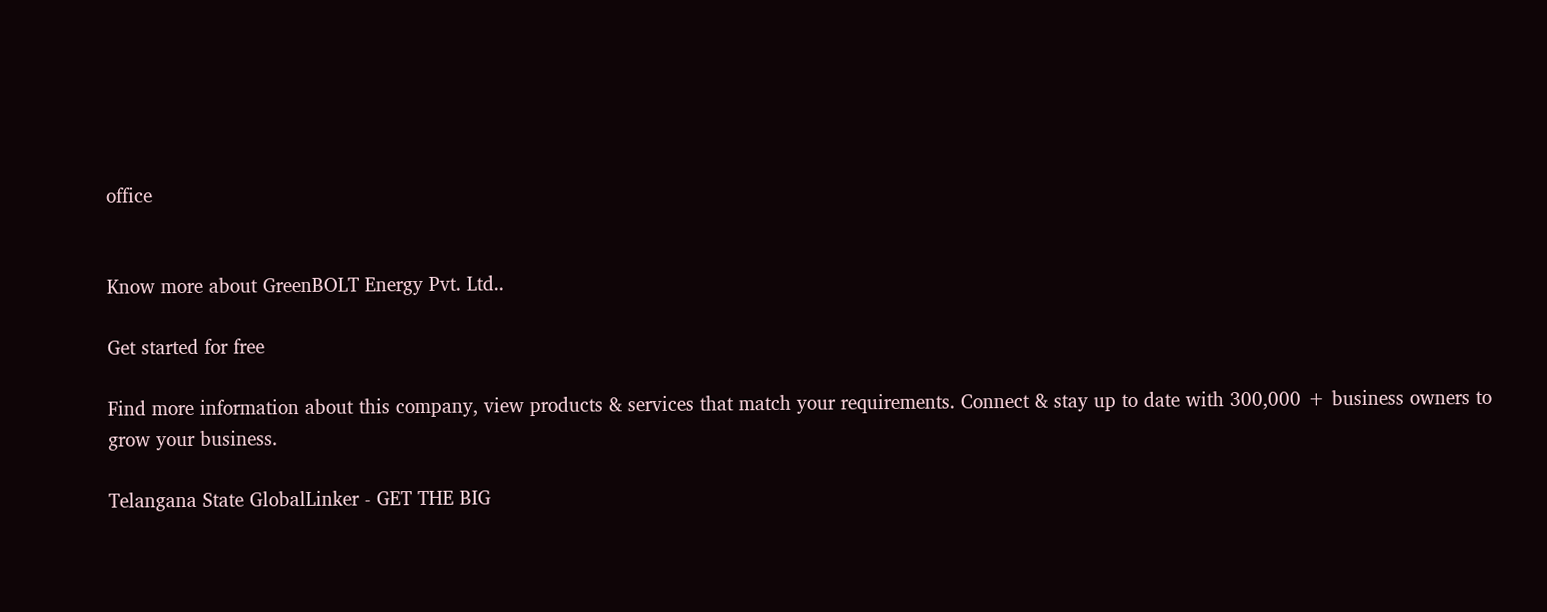office


Know more about GreenBOLT Energy Pvt. Ltd..

Get started for free

Find more information about this company, view products & services that match your requirements. Connect & stay up to date with 300,000 + business owners to grow your business.

Telangana State GlobalLinker - GET THE BIG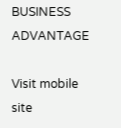BUSINESS ADVANTAGE

Visit mobile site